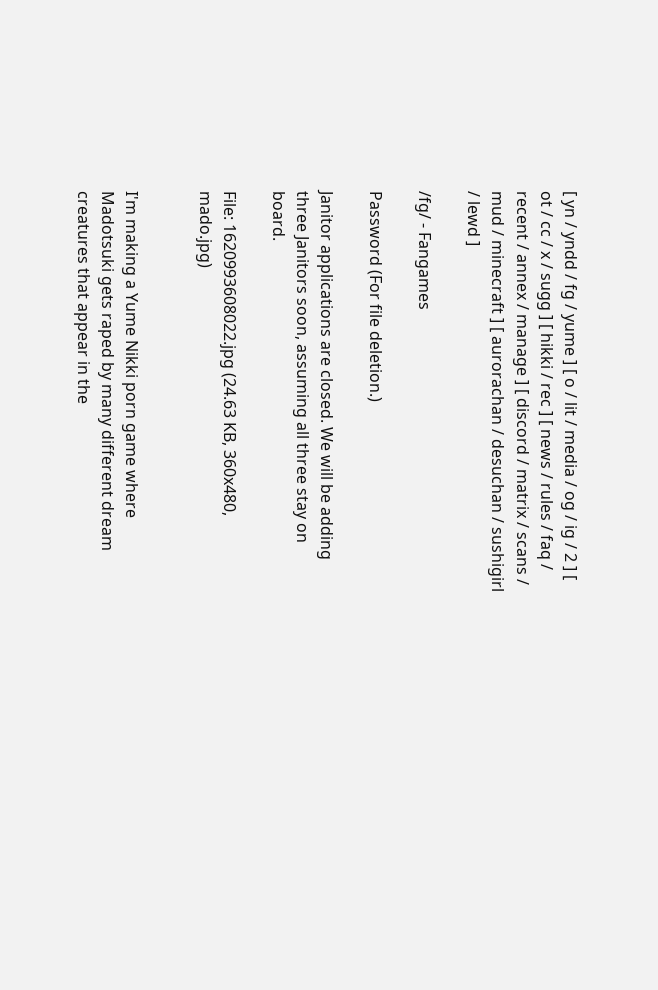[ yn / yndd / fg / yume ] [ o / lit / media / og / ig / 2 ] [ ot / cc / x / sugg ] [ hikki / rec ] [ news / rules / faq / recent / annex / manage ] [ discord / matrix / scans / mud / minecraft ] [ aurorachan / desuchan / sushigirl / lewd ]

/fg/ - Fangames

Password (For file deletion.)

Janitor applications are closed. We will be adding three Janitors soon, assuming all three stay on board.

File: 1620993608022.jpg (24.63 KB, 360x480, mado.jpg)


I'm making a Yume Nikki porn game where Madotsuki gets raped by many different dream creatures that appear in the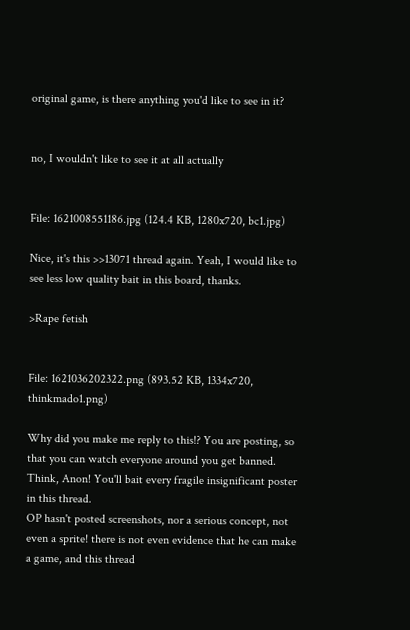original game, is there anything you'd like to see in it?


no, I wouldn't like to see it at all actually


File: 1621008551186.jpg (124.4 KB, 1280x720, bc1.jpg)

Nice, it's this >>13071 thread again. Yeah, I would like to see less low quality bait in this board, thanks.

>Rape fetish


File: 1621036202322.png (893.52 KB, 1334x720, thinkmado1.png)

Why did you make me reply to this!? You are posting, so that you can watch everyone around you get banned. Think, Anon! You'll bait every fragile insignificant poster in this thread.
OP hasn't posted screenshots, nor a serious concept, not even a sprite! there is not even evidence that he can make a game, and this thread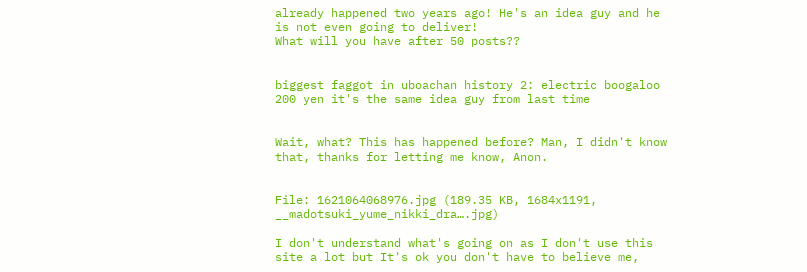already happened two years ago! He's an idea guy and he is not even going to deliver!
What will you have after 50 posts??


biggest faggot in uboachan history 2: electric boogaloo
200 yen it's the same idea guy from last time


Wait, what? This has happened before? Man, I didn't know that, thanks for letting me know, Anon.


File: 1621064068976.jpg (189.35 KB, 1684x1191, __madotsuki_yume_nikki_dra….jpg)

I don't understand what's going on as I don't use this site a lot but It's ok you don't have to believe me,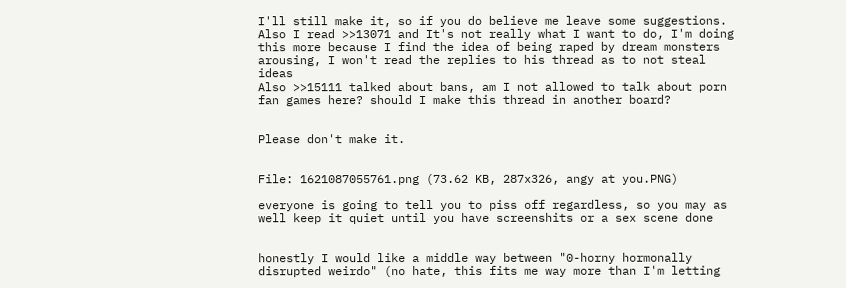I'll still make it, so if you do believe me leave some suggestions.
Also I read >>13071 and It's not really what I want to do, I'm doing this more because I find the idea of being raped by dream monsters arousing, I won't read the replies to his thread as to not steal ideas
Also >>15111 talked about bans, am I not allowed to talk about porn fan games here? should I make this thread in another board?


Please don't make it.


File: 1621087055761.png (73.62 KB, 287x326, angy at you.PNG)

everyone is going to tell you to piss off regardless, so you may as well keep it quiet until you have screenshits or a sex scene done


honestly I would like a middle way between "0-horny hormonally disrupted weirdo" (no hate, this fits me way more than I'm letting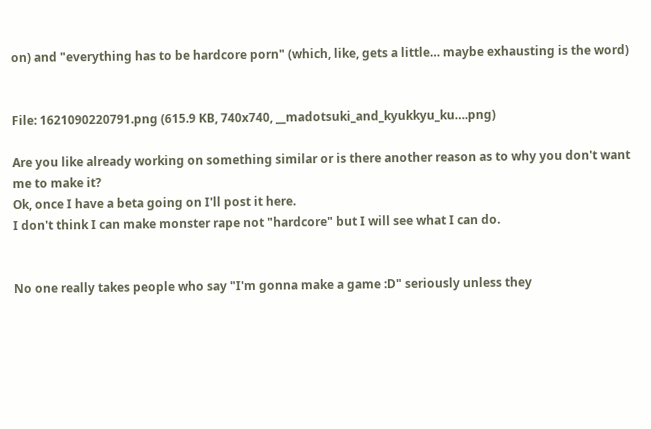on) and "everything has to be hardcore porn" (which, like, gets a little… maybe exhausting is the word)


File: 1621090220791.png (615.9 KB, 740x740, __madotsuki_and_kyukkyu_ku….png)

Are you like already working on something similar or is there another reason as to why you don't want me to make it?
Ok, once I have a beta going on I'll post it here.
I don't think I can make monster rape not "hardcore" but I will see what I can do.


No one really takes people who say "I'm gonna make a game :D" seriously unless they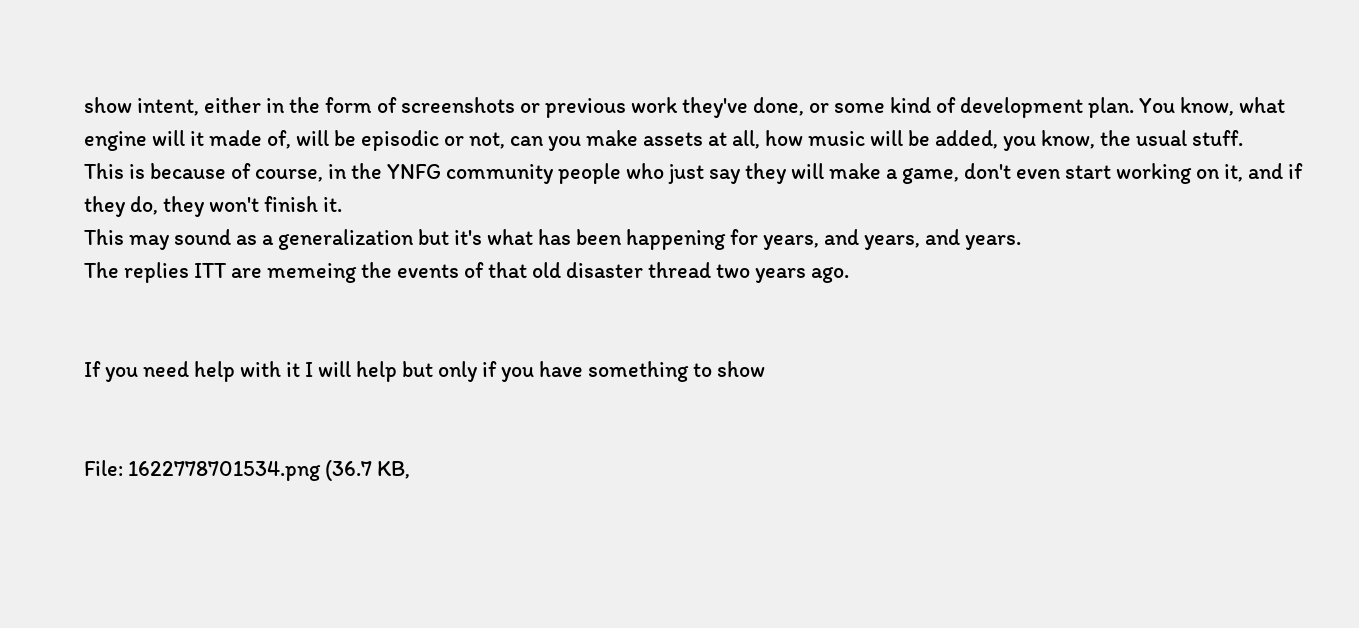show intent, either in the form of screenshots or previous work they've done, or some kind of development plan. You know, what engine will it made of, will be episodic or not, can you make assets at all, how music will be added, you know, the usual stuff.
This is because of course, in the YNFG community people who just say they will make a game, don't even start working on it, and if they do, they won't finish it.
This may sound as a generalization but it's what has been happening for years, and years, and years.
The replies ITT are memeing the events of that old disaster thread two years ago.


If you need help with it I will help but only if you have something to show


File: 1622778701534.png (36.7 KB,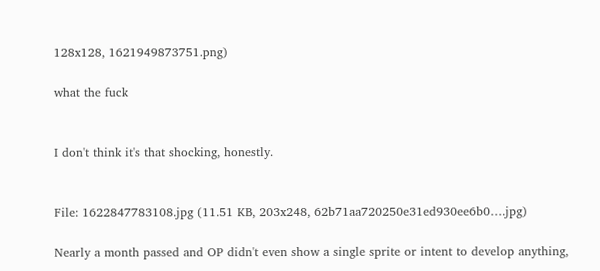128x128, 1621949873751.png)

what the fuck


I don't think it's that shocking, honestly.


File: 1622847783108.jpg (11.51 KB, 203x248, 62b71aa720250e31ed930ee6b0….jpg)

Nearly a month passed and OP didn't even show a single sprite or intent to develop anything,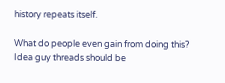history repeats itself.

What do people even gain from doing this? Idea guy threads should be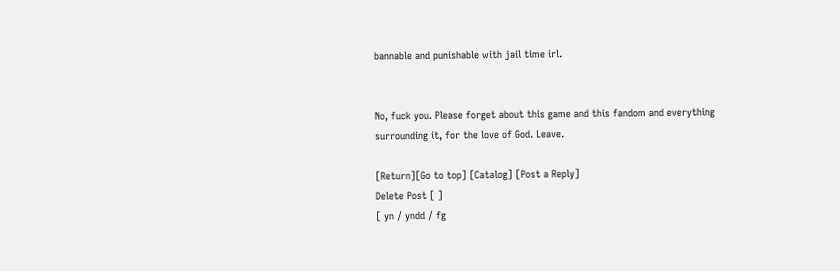bannable and punishable with jail time irl.


No, fuck you. Please forget about this game and this fandom and everything surrounding it, for the love of God. Leave.

[Return][Go to top] [Catalog] [Post a Reply]
Delete Post [ ]
[ yn / yndd / fg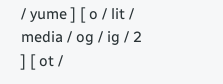/ yume ] [ o / lit / media / og / ig / 2 ] [ ot /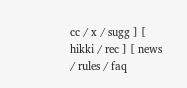cc / x / sugg ] [ hikki / rec ] [ news / rules / faq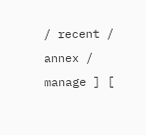/ recent / annex / manage ] [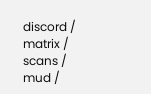discord / matrix / scans / mud /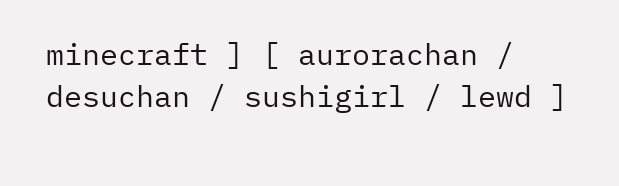minecraft ] [ aurorachan / desuchan / sushigirl / lewd ]